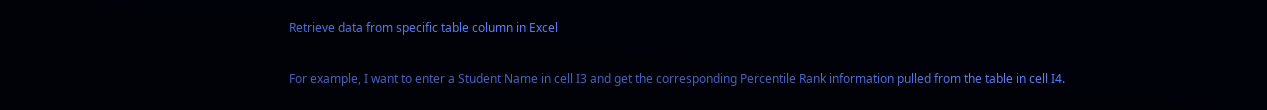Retrieve data from specific table column in Excel

For example, I want to enter a Student Name in cell I3 and get the corresponding Percentile Rank information pulled from the table in cell I4.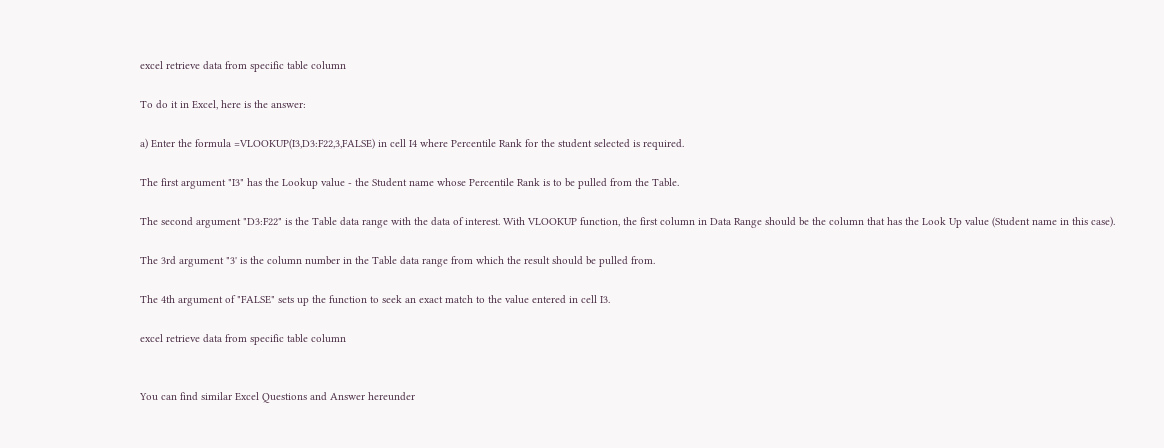excel retrieve data from specific table column

To do it in Excel, here is the answer:

a) Enter the formula =VLOOKUP(I3,D3:F22,3,FALSE) in cell I4 where Percentile Rank for the student selected is required.

The first argument "I3" has the Lookup value - the Student name whose Percentile Rank is to be pulled from the Table.

The second argument "D3:F22" is the Table data range with the data of interest. With VLOOKUP function, the first column in Data Range should be the column that has the Look Up value (Student name in this case).

The 3rd argument "3' is the column number in the Table data range from which the result should be pulled from.

The 4th argument of "FALSE" sets up the function to seek an exact match to the value entered in cell I3.

excel retrieve data from specific table column


You can find similar Excel Questions and Answer hereunder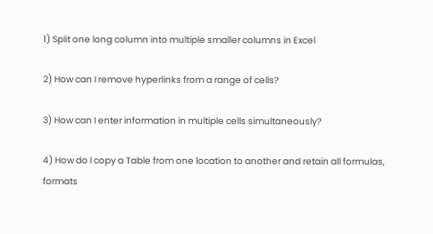1) Split one long column into multiple smaller columns in Excel

2) How can I remove hyperlinks from a range of cells?

3) How can I enter information in multiple cells simultaneously?

4) How do I copy a Table from one location to another and retain all formulas, formats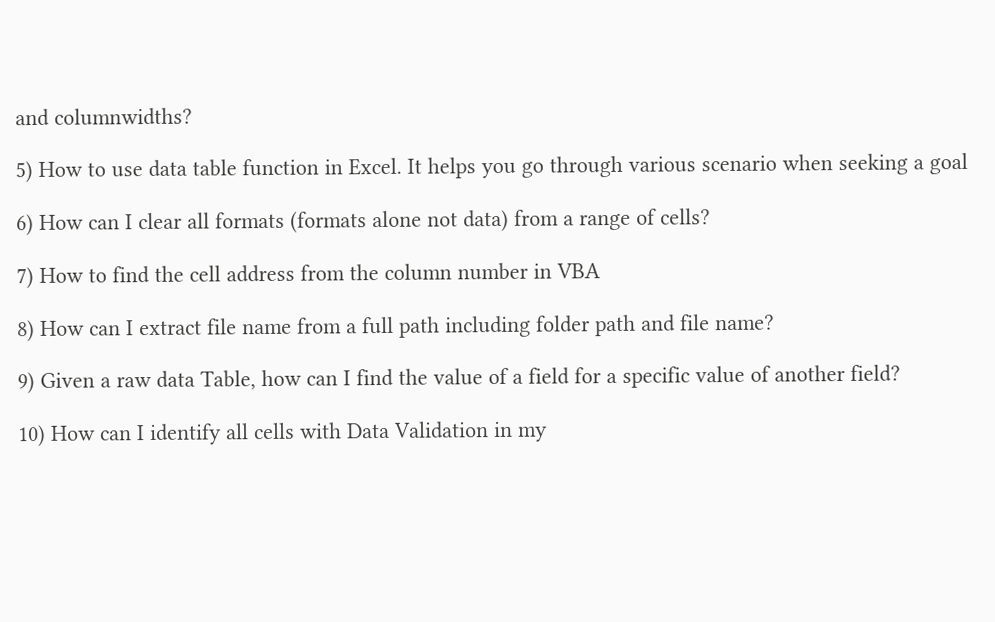and columnwidths?

5) How to use data table function in Excel. It helps you go through various scenario when seeking a goal

6) How can I clear all formats (formats alone not data) from a range of cells?

7) How to find the cell address from the column number in VBA

8) How can I extract file name from a full path including folder path and file name?

9) Given a raw data Table, how can I find the value of a field for a specific value of another field?

10) How can I identify all cells with Data Validation in my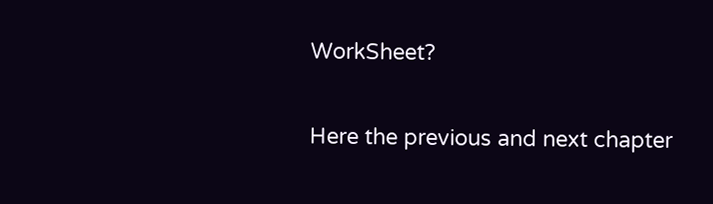WorkSheet?


Here the previous and next chapter